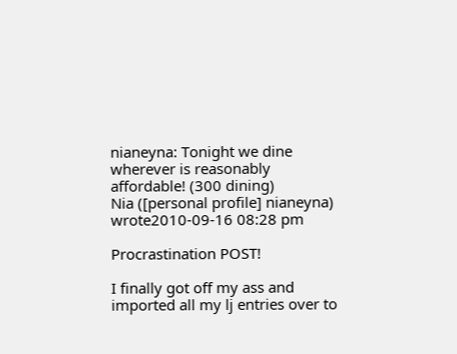nianeyna: Tonight we dine wherever is reasonably affordable! (300 dining)
Nia ([personal profile] nianeyna) wrote2010-09-16 08:28 pm

Procrastination POST!

I finally got off my ass and imported all my lj entries over to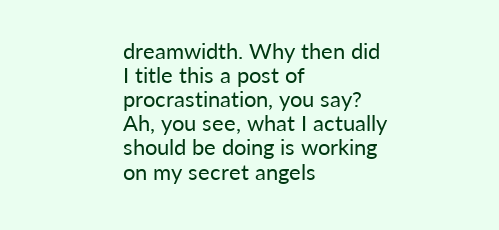dreamwidth. Why then did I title this a post of procrastination, you say? Ah, you see, what I actually should be doing is working on my secret angels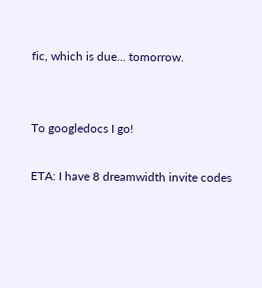fic, which is due... tomorrow.


To googledocs I go!

ETA: I have 8 dreamwidth invite codes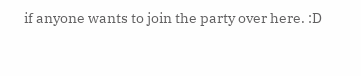if anyone wants to join the party over here. :D